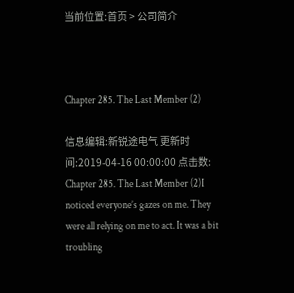当前位置:首页 > 公司简介



Chapter 285. The Last Member (2)

信息编辑:新锐途电气 更新时间:2019-04-16 00:00:00 点击数:
Chapter 285. The Last Member (2)I noticed everyone’s gazes on me. They were all relying on me to act. It was a bit troubling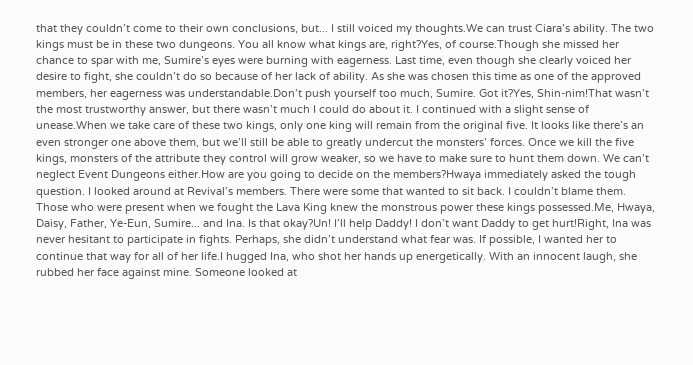that they couldn’t come to their own conclusions, but... I still voiced my thoughts.We can trust Ciara’s ability. The two kings must be in these two dungeons. You all know what kings are, right?Yes, of course.Though she missed her chance to spar with me, Sumire’s eyes were burning with eagerness. Last time, even though she clearly voiced her desire to fight, she couldn’t do so because of her lack of ability. As she was chosen this time as one of the approved members, her eagerness was understandable.Don’t push yourself too much, Sumire. Got it?Yes, Shin-nim!That wasn’t the most trustworthy answer, but there wasn’t much I could do about it. I continued with a slight sense of unease.When we take care of these two kings, only one king will remain from the original five. It looks like there’s an even stronger one above them, but we’ll still be able to greatly undercut the monsters’ forces. Once we kill the five kings, monsters of the attribute they control will grow weaker, so we have to make sure to hunt them down. We can’t neglect Event Dungeons either.How are you going to decide on the members?Hwaya immediately asked the tough question. I looked around at Revival’s members. There were some that wanted to sit back. I couldn’t blame them. Those who were present when we fought the Lava King knew the monstrous power these kings possessed.Me, Hwaya, Daisy, Father, Ye-Eun, Sumire... and Ina. Is that okay?Un! I’ll help Daddy! I don’t want Daddy to get hurt!Right, Ina was never hesitant to participate in fights. Perhaps, she didn’t understand what fear was. If possible, I wanted her to continue that way for all of her life.I hugged Ina, who shot her hands up energetically. With an innocent laugh, she rubbed her face against mine. Someone looked at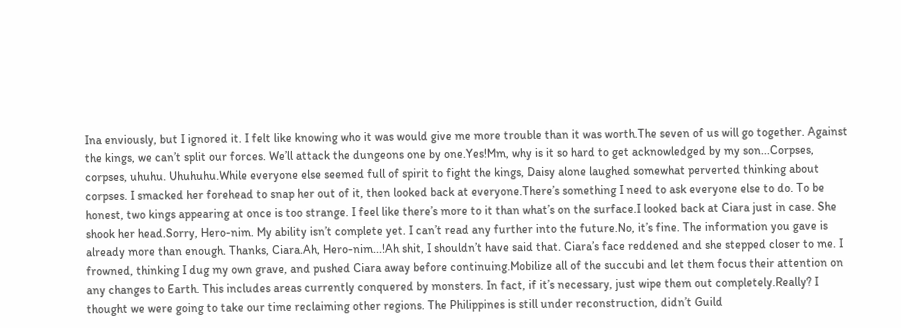Ina enviously, but I ignored it. I felt like knowing who it was would give me more trouble than it was worth.The seven of us will go together. Against the kings, we can’t split our forces. We’ll attack the dungeons one by one.Yes!Mm, why is it so hard to get acknowledged by my son...Corpses, corpses, uhuhu. Uhuhuhu.While everyone else seemed full of spirit to fight the kings, Daisy alone laughed somewhat perverted thinking about corpses. I smacked her forehead to snap her out of it, then looked back at everyone.There’s something I need to ask everyone else to do. To be honest, two kings appearing at once is too strange. I feel like there’s more to it than what’s on the surface.I looked back at Ciara just in case. She shook her head.Sorry, Hero-nim. My ability isn’t complete yet. I can’t read any further into the future.No, it’s fine. The information you gave is already more than enough. Thanks, Ciara.Ah, Hero-nim...!Ah shit, I shouldn’t have said that. Ciara’s face reddened and she stepped closer to me. I frowned, thinking I dug my own grave, and pushed Ciara away before continuing.Mobilize all of the succubi and let them focus their attention on any changes to Earth. This includes areas currently conquered by monsters. In fact, if it’s necessary, just wipe them out completely.Really? I thought we were going to take our time reclaiming other regions. The Philippines is still under reconstruction, didn’t Guild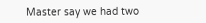Master say we had two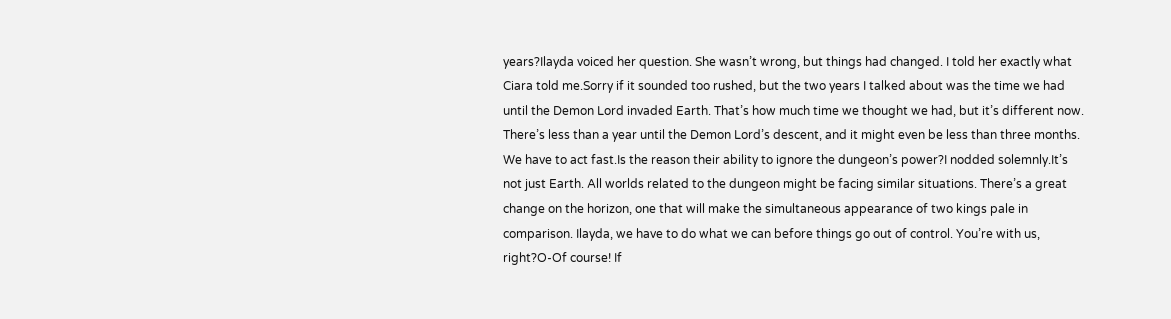years?Ilayda voiced her question. She wasn’t wrong, but things had changed. I told her exactly what Ciara told me.Sorry if it sounded too rushed, but the two years I talked about was the time we had until the Demon Lord invaded Earth. That’s how much time we thought we had, but it’s different now. There’s less than a year until the Demon Lord’s descent, and it might even be less than three months. We have to act fast.Is the reason their ability to ignore the dungeon’s power?I nodded solemnly.It’s not just Earth. All worlds related to the dungeon might be facing similar situations. There’s a great change on the horizon, one that will make the simultaneous appearance of two kings pale in comparison. Ilayda, we have to do what we can before things go out of control. You’re with us, right?O-Of course! If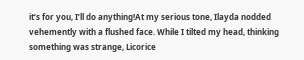it’s for you, I’ll do anything!At my serious tone, Ilayda nodded vehemently with a flushed face. While I tilted my head, thinking something was strange, Licorice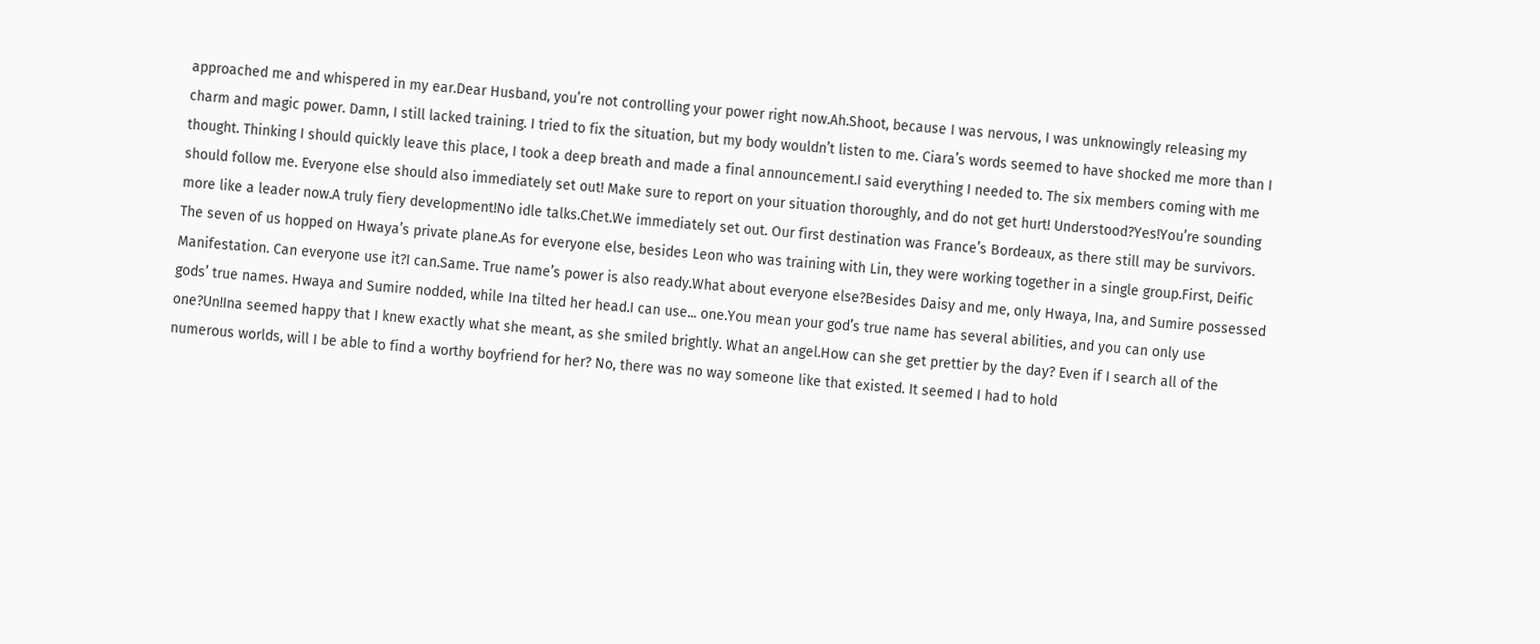approached me and whispered in my ear.Dear Husband, you’re not controlling your power right now.Ah.Shoot, because I was nervous, I was unknowingly releasing my charm and magic power. Damn, I still lacked training. I tried to fix the situation, but my body wouldn’t listen to me. Ciara’s words seemed to have shocked me more than I thought. Thinking I should quickly leave this place, I took a deep breath and made a final announcement.I said everything I needed to. The six members coming with me should follow me. Everyone else should also immediately set out! Make sure to report on your situation thoroughly, and do not get hurt! Understood?Yes!You’re sounding more like a leader now.A truly fiery development!No idle talks.Chet.We immediately set out. Our first destination was France’s Bordeaux, as there still may be survivors. The seven of us hopped on Hwaya’s private plane.As for everyone else, besides Leon who was training with Lin, they were working together in a single group.First, Deific Manifestation. Can everyone use it?I can.Same. True name’s power is also ready.What about everyone else?Besides Daisy and me, only Hwaya, Ina, and Sumire possessed gods’ true names. Hwaya and Sumire nodded, while Ina tilted her head.I can use... one.You mean your god’s true name has several abilities, and you can only use one?Un!Ina seemed happy that I knew exactly what she meant, as she smiled brightly. What an angel.How can she get prettier by the day? Even if I search all of the numerous worlds, will I be able to find a worthy boyfriend for her? No, there was no way someone like that existed. It seemed I had to hold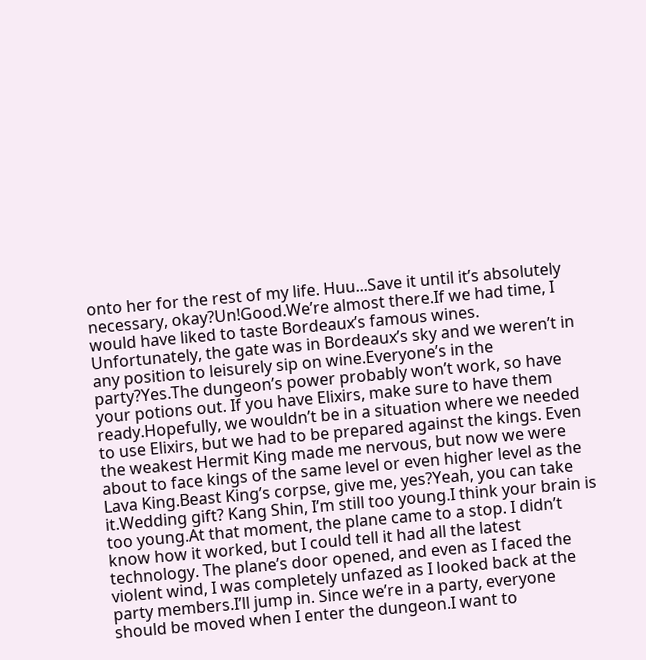onto her for the rest of my life. Huu...Save it until it’s absolutely necessary, okay?Un!Good.We’re almost there.If we had time, I would have liked to taste Bordeaux’s famous wines. Unfortunately, the gate was in Bordeaux’s sky and we weren’t in any position to leisurely sip on wine.Everyone’s in the party?Yes.The dungeon’s power probably won’t work, so have your potions out. If you have Elixirs, make sure to have them ready.Hopefully, we wouldn’t be in a situation where we needed to use Elixirs, but we had to be prepared against the kings. Even the weakest Hermit King made me nervous, but now we were about to face kings of the same level or even higher level as the Lava King.Beast King’s corpse, give me, yes?Yeah, you can take it.Wedding gift? Kang Shin, I’m still too young.I think your brain is too young.At that moment, the plane came to a stop. I didn’t know how it worked, but I could tell it had all the latest technology. The plane’s door opened, and even as I faced the violent wind, I was completely unfazed as I looked back at the party members.I’ll jump in. Since we’re in a party, everyone should be moved when I enter the dungeon.I want to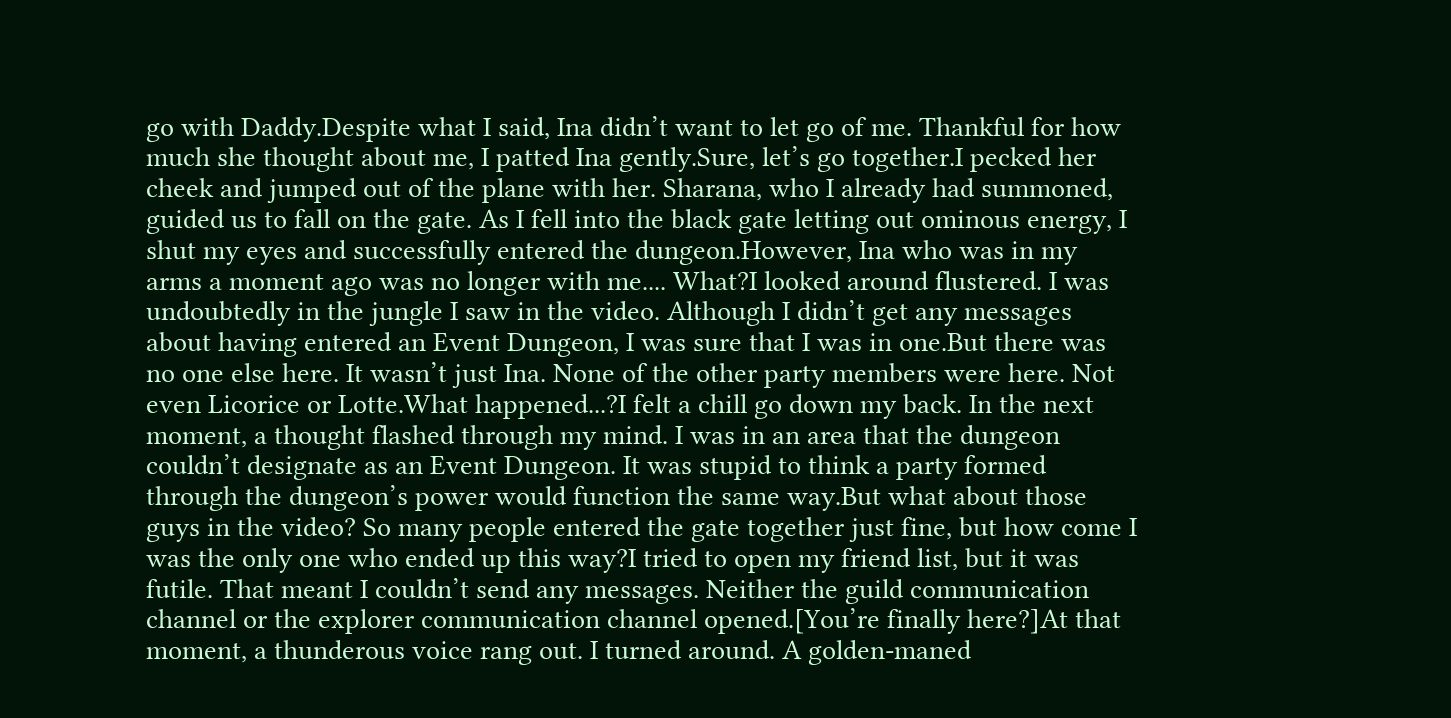go with Daddy.Despite what I said, Ina didn’t want to let go of me. Thankful for how much she thought about me, I patted Ina gently.Sure, let’s go together.I pecked her cheek and jumped out of the plane with her. Sharana, who I already had summoned, guided us to fall on the gate. As I fell into the black gate letting out ominous energy, I shut my eyes and successfully entered the dungeon.However, Ina who was in my arms a moment ago was no longer with me.... What?I looked around flustered. I was undoubtedly in the jungle I saw in the video. Although I didn’t get any messages about having entered an Event Dungeon, I was sure that I was in one.But there was no one else here. It wasn’t just Ina. None of the other party members were here. Not even Licorice or Lotte.What happened...?I felt a chill go down my back. In the next moment, a thought flashed through my mind. I was in an area that the dungeon couldn’t designate as an Event Dungeon. It was stupid to think a party formed through the dungeon’s power would function the same way.But what about those guys in the video? So many people entered the gate together just fine, but how come I was the only one who ended up this way?I tried to open my friend list, but it was futile. That meant I couldn’t send any messages. Neither the guild communication channel or the explorer communication channel opened.[You’re finally here?]At that moment, a thunderous voice rang out. I turned around. A golden-maned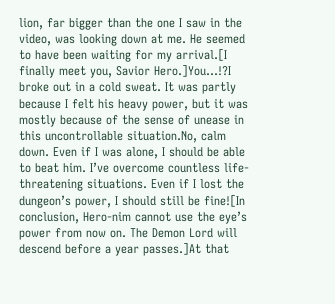lion, far bigger than the one I saw in the video, was looking down at me. He seemed to have been waiting for my arrival.[I finally meet you, Savior Hero.]You...!?I broke out in a cold sweat. It was partly because I felt his heavy power, but it was mostly because of the sense of unease in this uncontrollable situation.No, calm down. Even if I was alone, I should be able to beat him. I’ve overcome countless life-threatening situations. Even if I lost the dungeon’s power, I should still be fine![In conclusion, Hero-nim cannot use the eye’s power from now on. The Demon Lord will descend before a year passes.]At that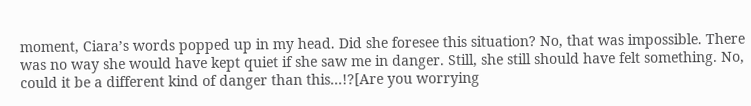moment, Ciara’s words popped up in my head. Did she foresee this situation? No, that was impossible. There was no way she would have kept quiet if she saw me in danger. Still, she still should have felt something. No, could it be a different kind of danger than this...!?[Are you worrying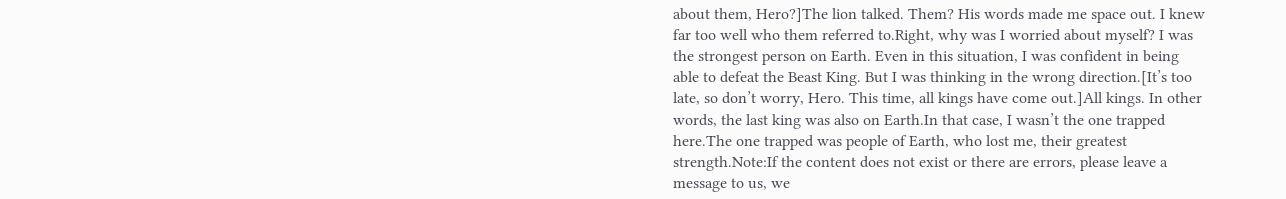about them, Hero?]The lion talked. Them? His words made me space out. I knew far too well who them referred to.Right, why was I worried about myself? I was the strongest person on Earth. Even in this situation, I was confident in being able to defeat the Beast King. But I was thinking in the wrong direction.[It’s too late, so don’t worry, Hero. This time, all kings have come out.]All kings. In other words, the last king was also on Earth.In that case, I wasn’t the one trapped here.The one trapped was people of Earth, who lost me, their greatest strength.Note:If the content does not exist or there are errors, please leave a message to us, we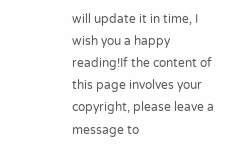will update it in time, I wish you a happy reading!If the content of this page involves your copyright, please leave a message to